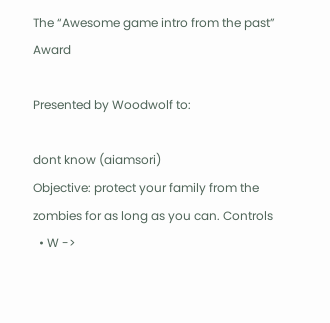The “Awesome game intro from the past” Award

Presented by Woodwolf to:

dont know (aiamsori)
Objective: protect your family from the zombies for as long as you can. Controls
  • W ->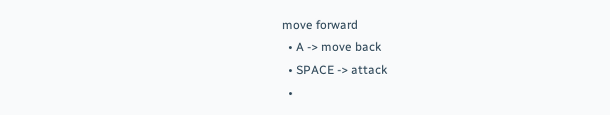move forward
  • A -> move back
  • SPACE -> attack
  •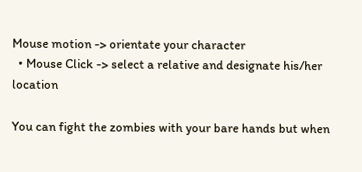Mouse motion -> orientate your character
  • Mouse Click -> select a relative and designate his/her location

You can fight the zombies with your bare hands but when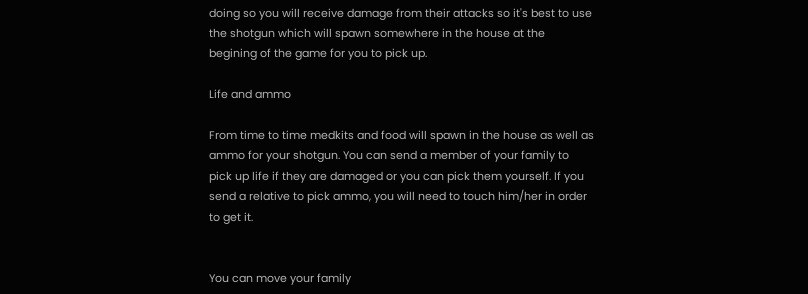doing so you will receive damage from their attacks so it's best to use the shotgun which will spawn somewhere in the house at the begining of the game for you to pick up.

Life and ammo

From time to time medkits and food will spawn in the house as well as ammo for your shotgun. You can send a member of your family to pick up life if they are damaged or you can pick them yourself. If you send a relative to pick ammo, you will need to touch him/her in order to get it.


You can move your family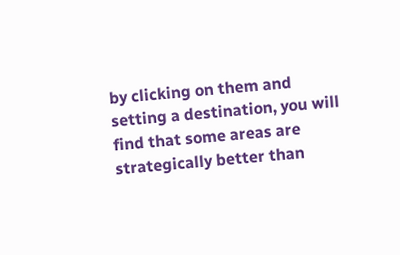by clicking on them and setting a destination, you will find that some areas are strategically better than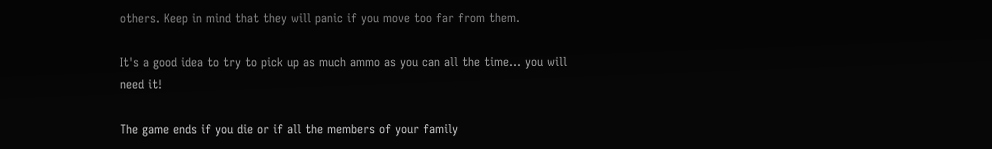others. Keep in mind that they will panic if you move too far from them.

It's a good idea to try to pick up as much ammo as you can all the time... you will need it!

The game ends if you die or if all the members of your family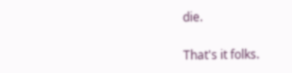die.

That's it folks.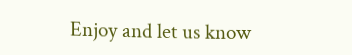Enjoy and let us know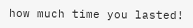how much time you lasted!